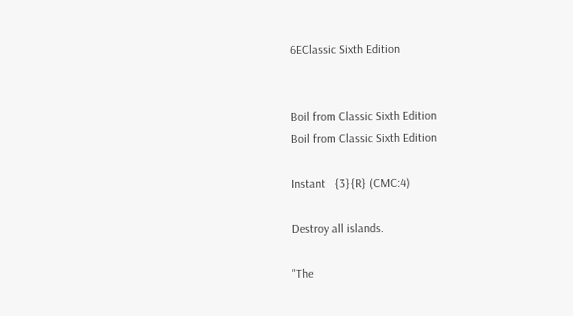6EClassic Sixth Edition


Boil from Classic Sixth Edition
Boil from Classic Sixth Edition

Instant   {3}{R} (CMC:4)

Destroy all islands.

"The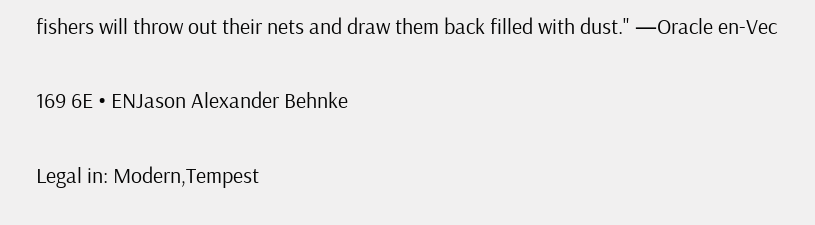fishers will throw out their nets and draw them back filled with dust." —Oracle en-Vec

169 6E • ENJason Alexander Behnke

Legal in: Modern,Tempest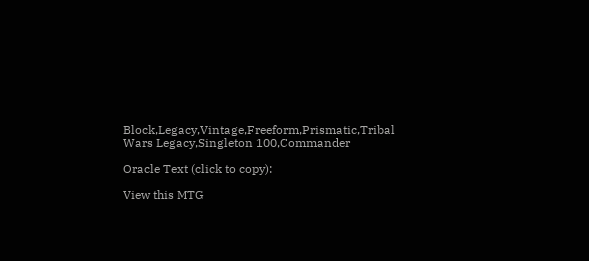Block,Legacy,Vintage,Freeform,Prismatic,Tribal Wars Legacy,Singleton 100,Commander

Oracle Text (click to copy):

View this MTG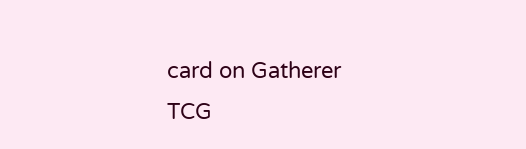card on Gatherer
TCG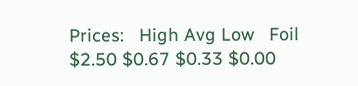Prices:   High Avg Low   Foil
$2.50 $0.67 $0.33 $0.00